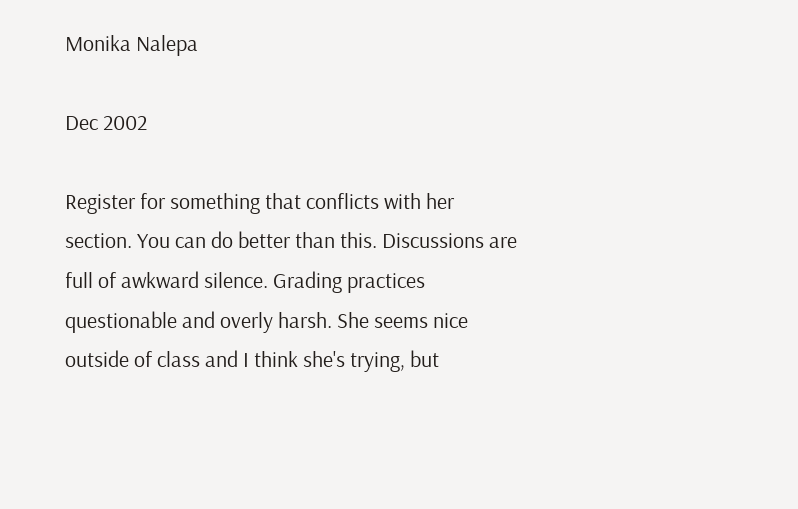Monika Nalepa

Dec 2002

Register for something that conflicts with her section. You can do better than this. Discussions are full of awkward silence. Grading practices questionable and overly harsh. She seems nice outside of class and I think she's trying, but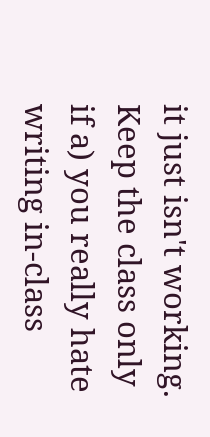it just isn't working. Keep the class only if a) you really hate writing in-class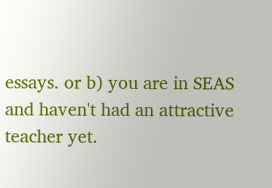essays. or b) you are in SEAS and haven't had an attractive teacher yet.